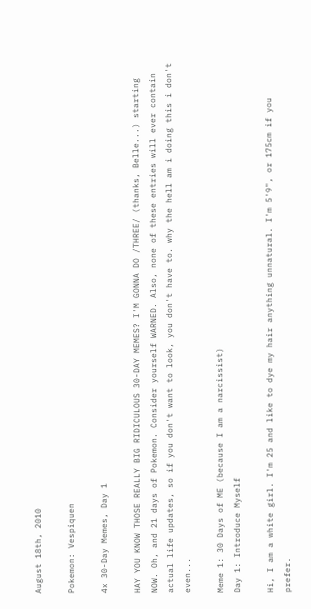August 18th, 2010

Pokemon: Vespiquen

4x 30-Day Memes, Day 1

HAY YOU KNOW THOSE REALLY BIG RIDICULOUS 30-DAY MEMES? I'M GONNA DO /THREE/ (thanks, Belle...) starting NOW. Oh, and 21 days of Pokemon. Consider yourself WARNED. Also, none of these entries will ever contain actual life updates, so if you don't want to look, you don't have to. why the hell am i doing this i don't even...

Meme 1: 30 Days of ME (because I am a narcissist)
Day 1: Introduce Myself

Hi, I am a white girl. I'm 25 and like to dye my hair anything unnatural. I'm 5'9", or 175cm if you prefer.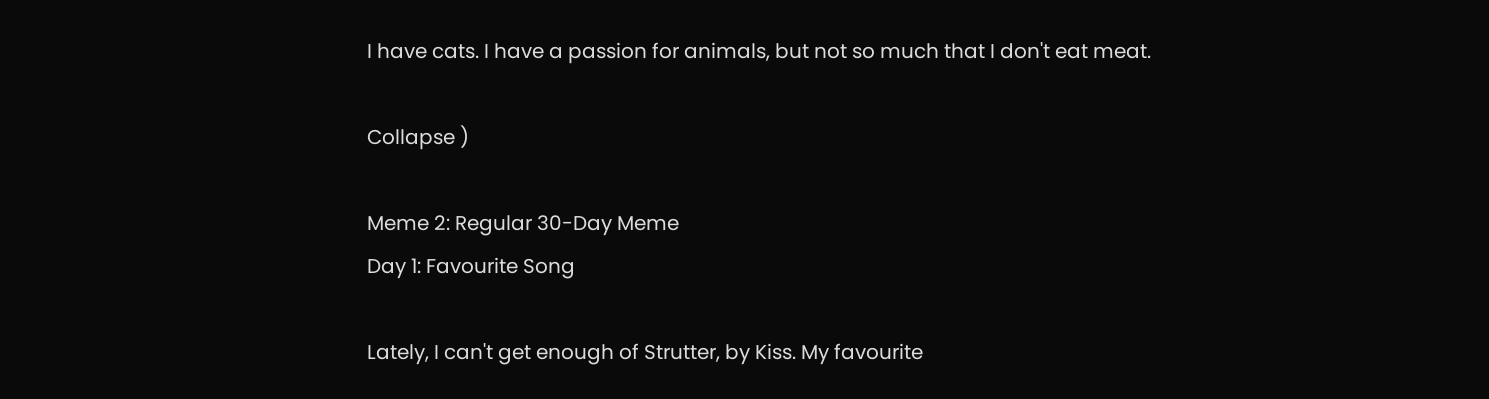I have cats. I have a passion for animals, but not so much that I don't eat meat.

Collapse )

Meme 2: Regular 30-Day Meme
Day 1: Favourite Song

Lately, I can't get enough of Strutter, by Kiss. My favourite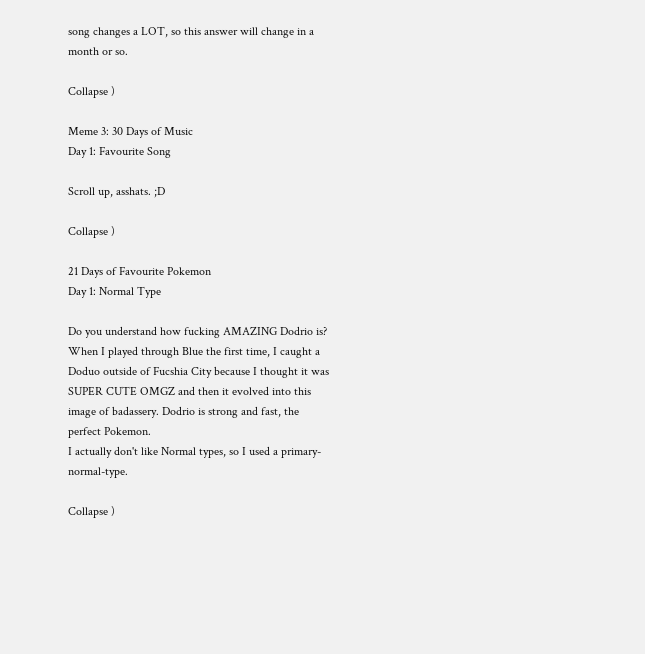song changes a LOT, so this answer will change in a month or so.

Collapse )

Meme 3: 30 Days of Music
Day 1: Favourite Song

Scroll up, asshats. ;D

Collapse )

21 Days of Favourite Pokemon
Day 1: Normal Type

Do you understand how fucking AMAZING Dodrio is? When I played through Blue the first time, I caught a Doduo outside of Fucshia City because I thought it was SUPER CUTE OMGZ and then it evolved into this image of badassery. Dodrio is strong and fast, the perfect Pokemon.
I actually don't like Normal types, so I used a primary-normal-type.

Collapse )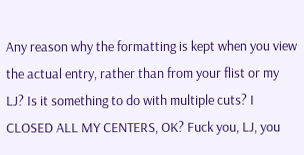Any reason why the formatting is kept when you view the actual entry, rather than from your flist or my LJ? Is it something to do with multiple cuts? I CLOSED ALL MY CENTERS, OK? Fuck you, LJ, you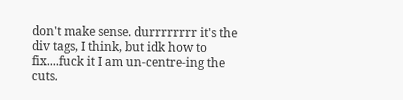don't make sense. durrrrrrrr it's the div tags, I think, but idk how to fix....fuck it I am un-centre-ing the cuts.